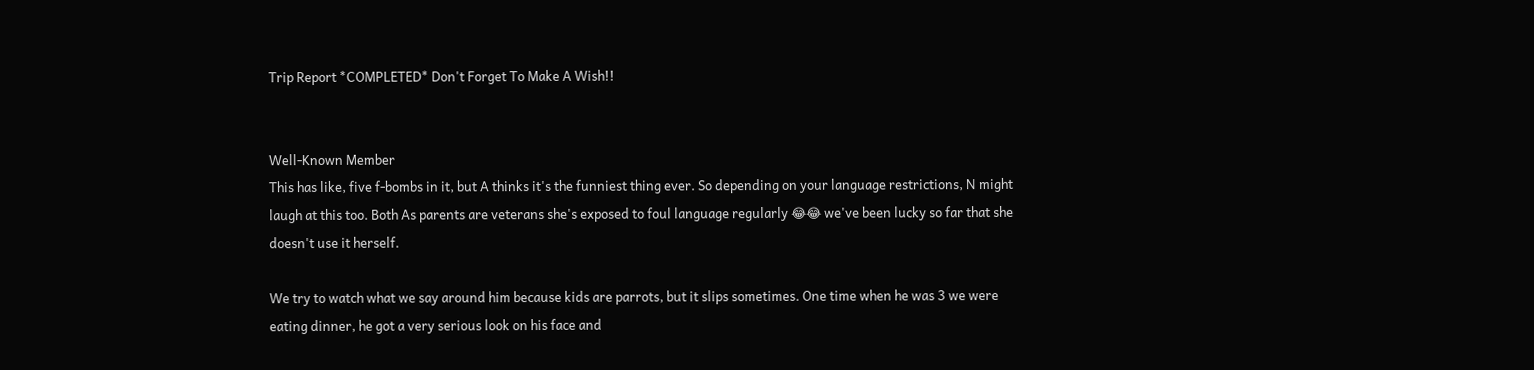Trip Report *COMPLETED* Don't Forget To Make A Wish!!


Well-Known Member
This has like, five f-bombs in it, but A thinks it's the funniest thing ever. So depending on your language restrictions, N might laugh at this too. Both As parents are veterans she's exposed to foul language regularly 😂😂 we've been lucky so far that she doesn't use it herself.

We try to watch what we say around him because kids are parrots, but it slips sometimes. One time when he was 3 we were eating dinner, he got a very serious look on his face and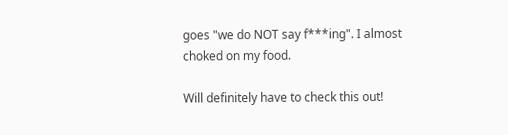goes "we do NOT say f***ing". I almost choked on my food.

Will definitely have to check this out!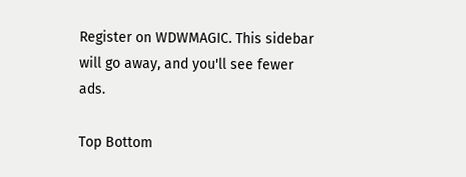Register on WDWMAGIC. This sidebar will go away, and you'll see fewer ads.

Top Bottom